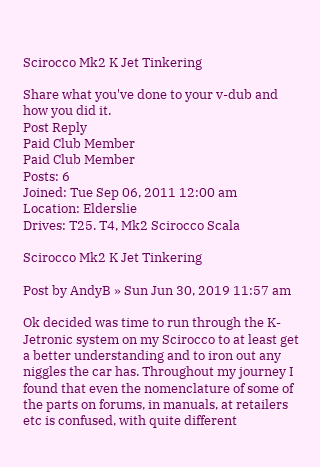Scirocco Mk2 K Jet Tinkering

Share what you've done to your v-dub and how you did it.
Post Reply
Paid Club Member
Paid Club Member
Posts: 6
Joined: Tue Sep 06, 2011 12:00 am
Location: Elderslie
Drives: T25. T4, Mk2 Scirocco Scala

Scirocco Mk2 K Jet Tinkering

Post by AndyB » Sun Jun 30, 2019 11:57 am

Ok decided was time to run through the K-Jetronic system on my Scirocco to at least get a better understanding and to iron out any niggles the car has. Throughout my journey I found that even the nomenclature of some of the parts on forums, in manuals, at retailers etc is confused, with quite different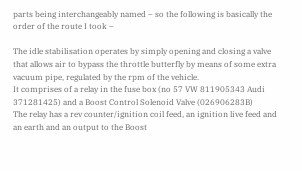parts being interchangeably named – so the following is basically the order of the route I took –

The idle stabilisation operates by simply opening and closing a valve that allows air to bypass the throttle butterfly by means of some extra vacuum pipe, regulated by the rpm of the vehicle.
It comprises of a relay in the fuse box (no 57 VW 811905343 Audi 371281425) and a Boost Control Solenoid Valve (026906283B)
The relay has a rev counter/ignition coil feed, an ignition live feed and an earth and an output to the Boost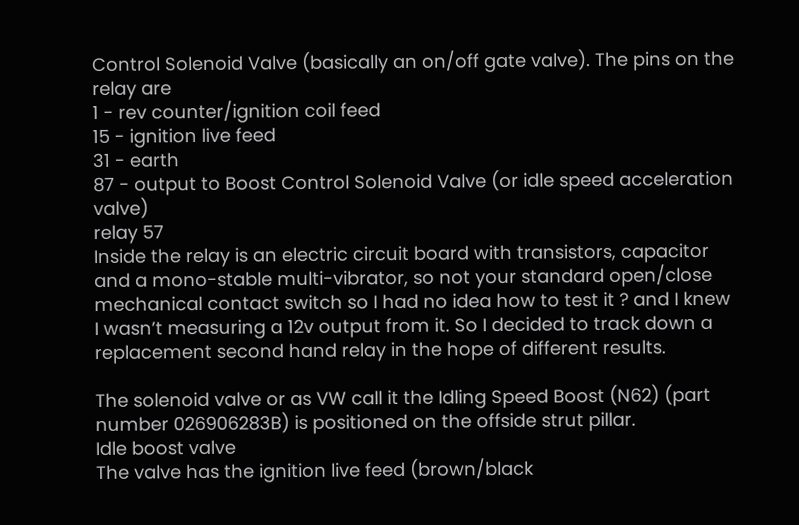Control Solenoid Valve (basically an on/off gate valve). The pins on the relay are
1 - rev counter/ignition coil feed
15 - ignition live feed
31 - earth
87 - output to Boost Control Solenoid Valve (or idle speed acceleration valve)
relay 57
Inside the relay is an electric circuit board with transistors, capacitor and a mono-stable multi-vibrator, so not your standard open/close mechanical contact switch so I had no idea how to test it ? and I knew I wasn’t measuring a 12v output from it. So I decided to track down a replacement second hand relay in the hope of different results.

The solenoid valve or as VW call it the Idling Speed Boost (N62) (part number 026906283B) is positioned on the offside strut pillar.
Idle boost valve
The valve has the ignition live feed (brown/black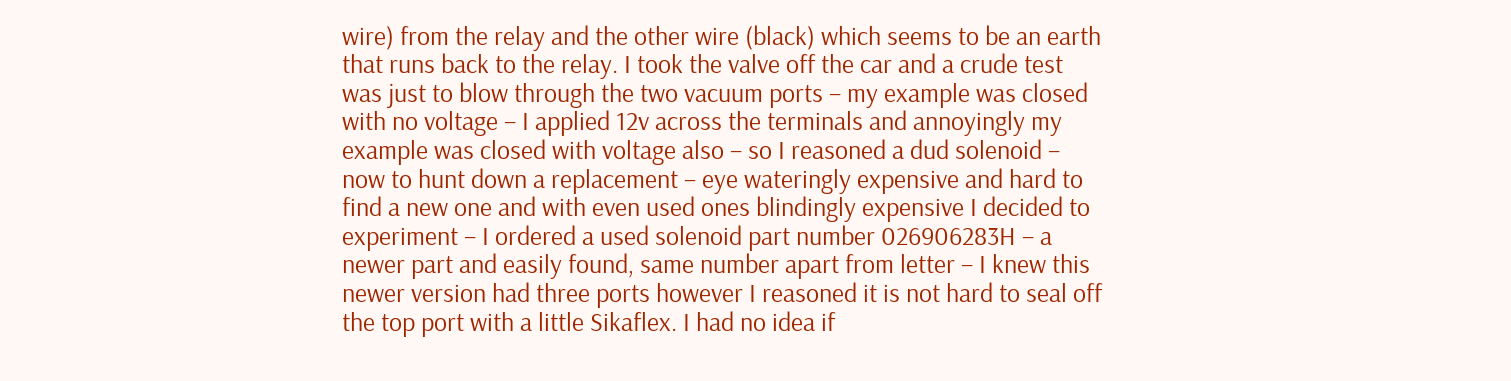wire) from the relay and the other wire (black) which seems to be an earth that runs back to the relay. I took the valve off the car and a crude test was just to blow through the two vacuum ports – my example was closed with no voltage – I applied 12v across the terminals and annoyingly my example was closed with voltage also – so I reasoned a dud solenoid – now to hunt down a replacement – eye wateringly expensive and hard to find a new one and with even used ones blindingly expensive I decided to experiment – I ordered a used solenoid part number 026906283H – a newer part and easily found, same number apart from letter – I knew this newer version had three ports however I reasoned it is not hard to seal off the top port with a little Sikaflex. I had no idea if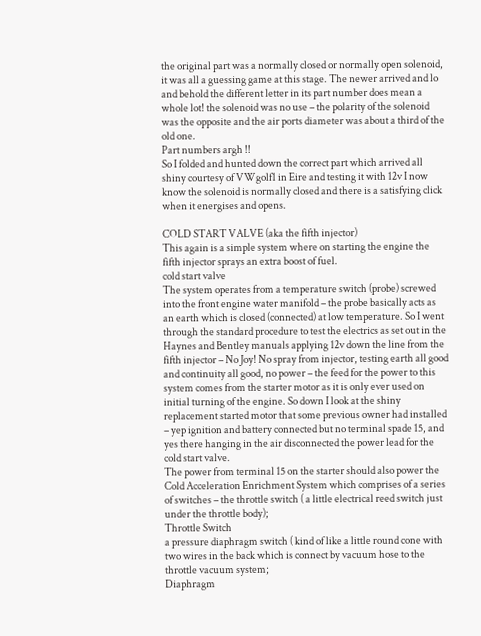the original part was a normally closed or normally open solenoid, it was all a guessing game at this stage. The newer arrived and lo and behold the different letter in its part number does mean a whole lot! the solenoid was no use – the polarity of the solenoid was the opposite and the air ports diameter was about a third of the old one.
Part numbers argh !!
So I folded and hunted down the correct part which arrived all shiny courtesy of VWgolf1 in Eire and testing it with 12v I now know the solenoid is normally closed and there is a satisfying click when it energises and opens.

COLD START VALVE (aka the fifth injector)
This again is a simple system where on starting the engine the fifth injector sprays an extra boost of fuel.
cold start valve
The system operates from a temperature switch (probe) screwed into the front engine water manifold – the probe basically acts as an earth which is closed (connected) at low temperature. So I went through the standard procedure to test the electrics as set out in the Haynes and Bentley manuals applying 12v down the line from the fifth injector – No Joy! No spray from injector, testing earth all good and continuity all good, no power – the feed for the power to this system comes from the starter motor as it is only ever used on initial turning of the engine. So down I look at the shiny replacement started motor that some previous owner had installed – yep ignition and battery connected but no terminal spade 15, and yes there hanging in the air disconnected the power lead for the cold start valve.
The power from terminal 15 on the starter should also power the Cold Acceleration Enrichment System which comprises of a series of switches – the throttle switch ( a little electrical reed switch just under the throttle body);
Throttle Switch
a pressure diaphragm switch ( kind of like a little round cone with two wires in the back which is connect by vacuum hose to the throttle vacuum system;
Diaphragm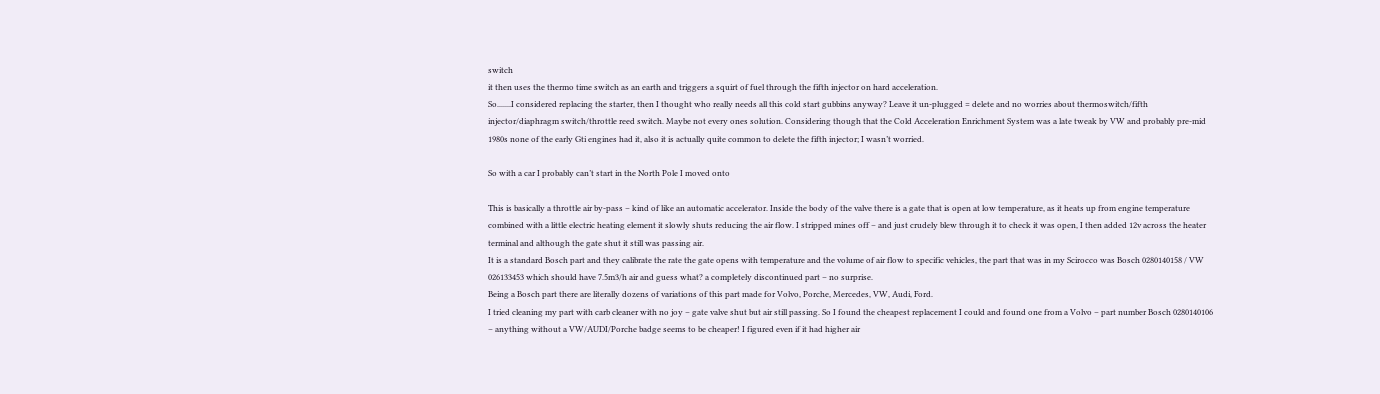switch
it then uses the thermo time switch as an earth and triggers a squirt of fuel through the fifth injector on hard acceleration.
So.......I considered replacing the starter, then I thought who really needs all this cold start gubbins anyway? Leave it un-plugged = delete and no worries about thermoswitch/fifth injector/diaphragm switch/throttle reed switch. Maybe not every ones solution. Considering though that the Cold Acceleration Enrichment System was a late tweak by VW and probably pre-mid 1980s none of the early Gti engines had it, also it is actually quite common to delete the fifth injector; I wasn’t worried.

So with a car I probably can’t start in the North Pole I moved onto

This is basically a throttle air by-pass – kind of like an automatic accelerator. Inside the body of the valve there is a gate that is open at low temperature, as it heats up from engine temperature combined with a little electric heating element it slowly shuts reducing the air flow. I stripped mines off – and just crudely blew through it to check it was open, I then added 12v across the heater terminal and although the gate shut it still was passing air.
It is a standard Bosch part and they calibrate the rate the gate opens with temperature and the volume of air flow to specific vehicles, the part that was in my Scirocco was Bosch 0280140158 / VW 026133453 which should have 7.5m3/h air and guess what? a completely discontinued part – no surprise.
Being a Bosch part there are literally dozens of variations of this part made for Volvo, Porche, Mercedes, VW, Audi, Ford.
I tried cleaning my part with carb cleaner with no joy – gate valve shut but air still passing. So I found the cheapest replacement I could and found one from a Volvo – part number Bosch 0280140106 – anything without a VW/AUDI/Porche badge seems to be cheaper! I figured even if it had higher air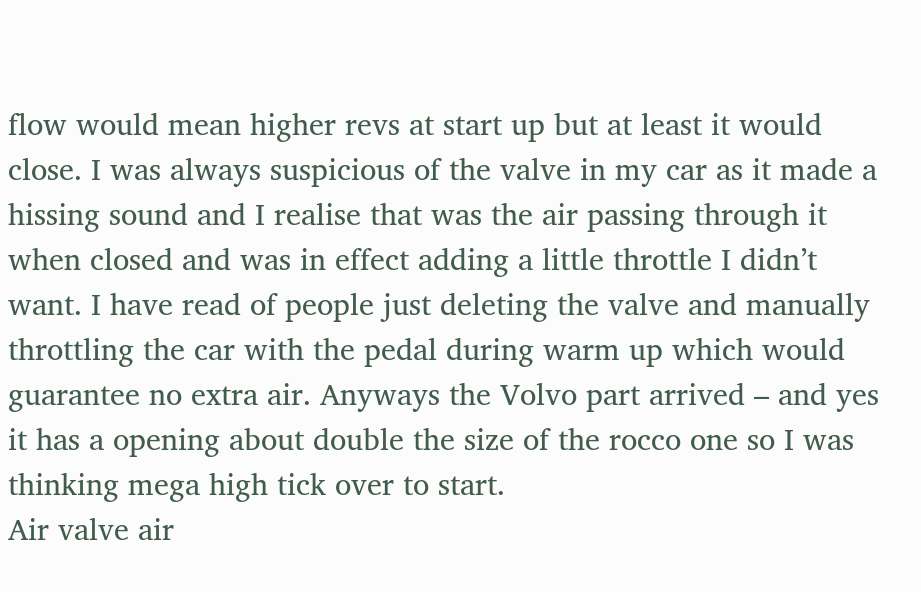flow would mean higher revs at start up but at least it would close. I was always suspicious of the valve in my car as it made a hissing sound and I realise that was the air passing through it when closed and was in effect adding a little throttle I didn’t want. I have read of people just deleting the valve and manually throttling the car with the pedal during warm up which would guarantee no extra air. Anyways the Volvo part arrived – and yes it has a opening about double the size of the rocco one so I was thinking mega high tick over to start.
Air valve air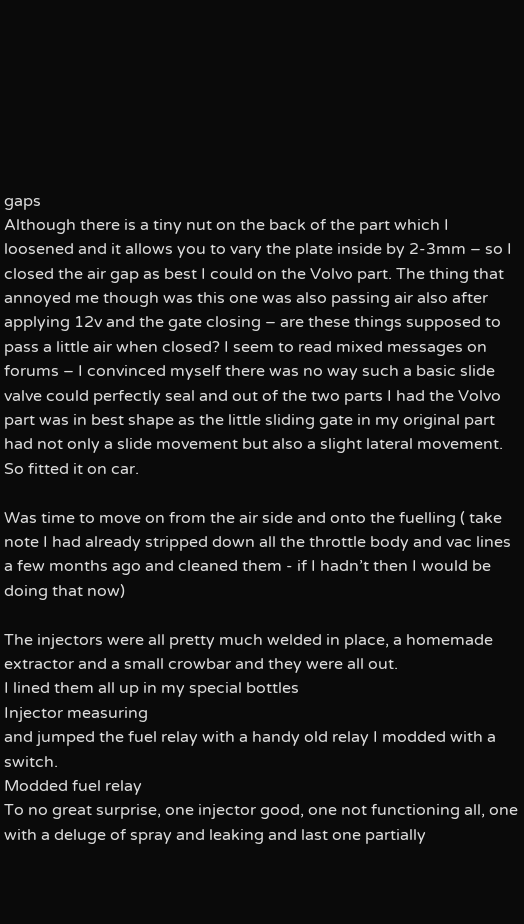gaps
Although there is a tiny nut on the back of the part which I loosened and it allows you to vary the plate inside by 2-3mm – so I closed the air gap as best I could on the Volvo part. The thing that annoyed me though was this one was also passing air also after applying 12v and the gate closing – are these things supposed to pass a little air when closed? I seem to read mixed messages on forums – I convinced myself there was no way such a basic slide valve could perfectly seal and out of the two parts I had the Volvo part was in best shape as the little sliding gate in my original part had not only a slide movement but also a slight lateral movement. So fitted it on car.

Was time to move on from the air side and onto the fuelling ( take note I had already stripped down all the throttle body and vac lines a few months ago and cleaned them - if I hadn’t then I would be doing that now)

The injectors were all pretty much welded in place, a homemade extractor and a small crowbar and they were all out.
I lined them all up in my special bottles
Injector measuring
and jumped the fuel relay with a handy old relay I modded with a switch.
Modded fuel relay
To no great surprise, one injector good, one not functioning all, one with a deluge of spray and leaking and last one partially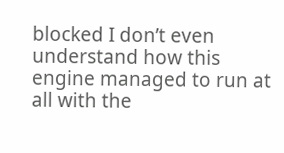blocked I don’t even understand how this engine managed to run at all with the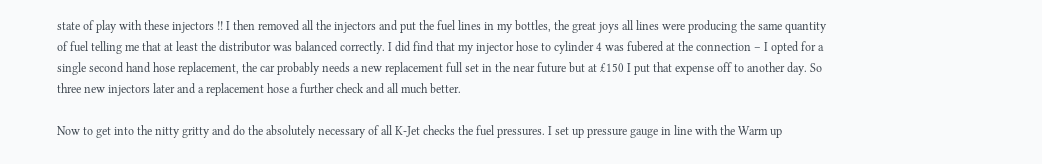state of play with these injectors !! I then removed all the injectors and put the fuel lines in my bottles, the great joys all lines were producing the same quantity of fuel telling me that at least the distributor was balanced correctly. I did find that my injector hose to cylinder 4 was fubered at the connection – I opted for a single second hand hose replacement, the car probably needs a new replacement full set in the near future but at £150 I put that expense off to another day. So three new injectors later and a replacement hose a further check and all much better.

Now to get into the nitty gritty and do the absolutely necessary of all K-Jet checks the fuel pressures. I set up pressure gauge in line with the Warm up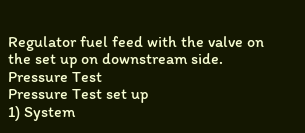Regulator fuel feed with the valve on the set up on downstream side.
Pressure Test
Pressure Test set up
1) System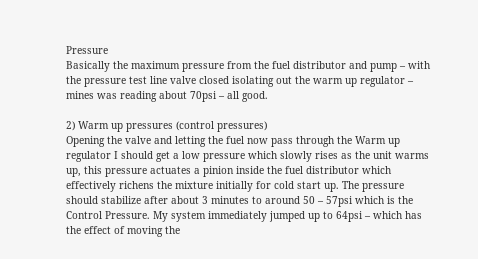Pressure
Basically the maximum pressure from the fuel distributor and pump – with the pressure test line valve closed isolating out the warm up regulator – mines was reading about 70psi – all good.

2) Warm up pressures (control pressures)
Opening the valve and letting the fuel now pass through the Warm up regulator I should get a low pressure which slowly rises as the unit warms up, this pressure actuates a pinion inside the fuel distributor which effectively richens the mixture initially for cold start up. The pressure should stabilize after about 3 minutes to around 50 – 57psi which is the Control Pressure. My system immediately jumped up to 64psi – which has the effect of moving the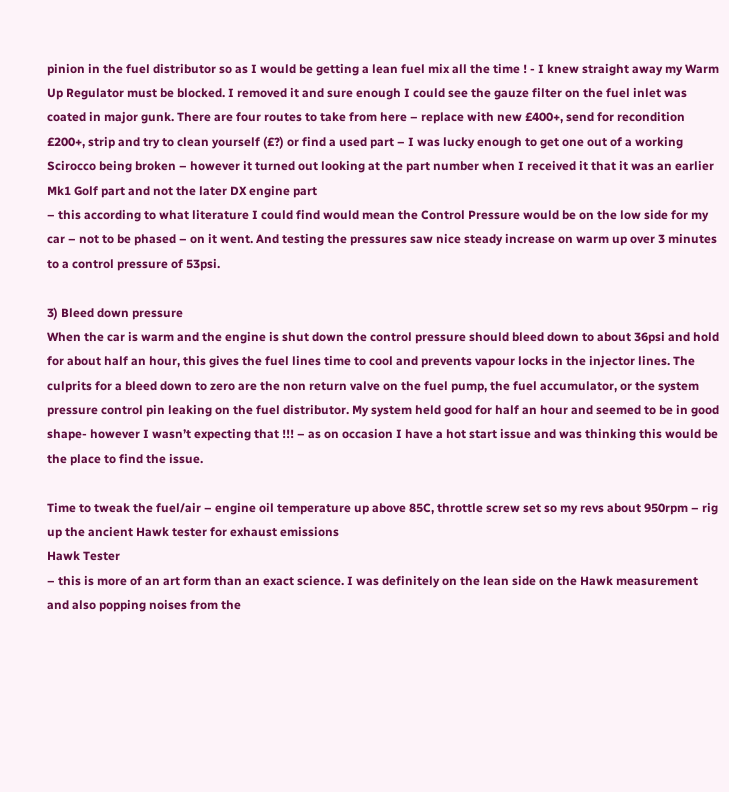pinion in the fuel distributor so as I would be getting a lean fuel mix all the time ! - I knew straight away my Warm Up Regulator must be blocked. I removed it and sure enough I could see the gauze filter on the fuel inlet was coated in major gunk. There are four routes to take from here – replace with new £400+, send for recondition £200+, strip and try to clean yourself (£?) or find a used part – I was lucky enough to get one out of a working Scirocco being broken – however it turned out looking at the part number when I received it that it was an earlier Mk1 Golf part and not the later DX engine part
– this according to what literature I could find would mean the Control Pressure would be on the low side for my car – not to be phased – on it went. And testing the pressures saw nice steady increase on warm up over 3 minutes to a control pressure of 53psi.

3) Bleed down pressure
When the car is warm and the engine is shut down the control pressure should bleed down to about 36psi and hold for about half an hour, this gives the fuel lines time to cool and prevents vapour locks in the injector lines. The culprits for a bleed down to zero are the non return valve on the fuel pump, the fuel accumulator, or the system pressure control pin leaking on the fuel distributor. My system held good for half an hour and seemed to be in good shape- however I wasn’t expecting that !!! – as on occasion I have a hot start issue and was thinking this would be the place to find the issue.

Time to tweak the fuel/air – engine oil temperature up above 85C, throttle screw set so my revs about 950rpm – rig up the ancient Hawk tester for exhaust emissions
Hawk Tester
– this is more of an art form than an exact science. I was definitely on the lean side on the Hawk measurement and also popping noises from the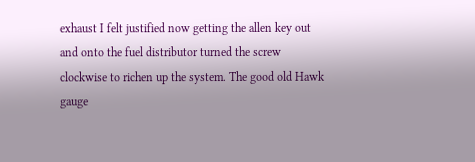exhaust I felt justified now getting the allen key out and onto the fuel distributor turned the screw clockwise to richen up the system. The good old Hawk gauge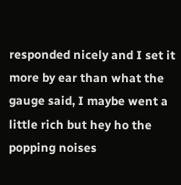responded nicely and I set it more by ear than what the gauge said, I maybe went a little rich but hey ho the popping noises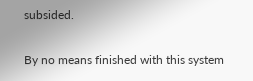subsided.

By no means finished with this system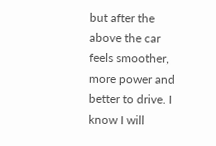but after the above the car feels smoother, more power and better to drive. I know I will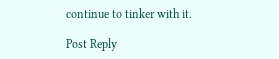continue to tinker with it.

Post Reply